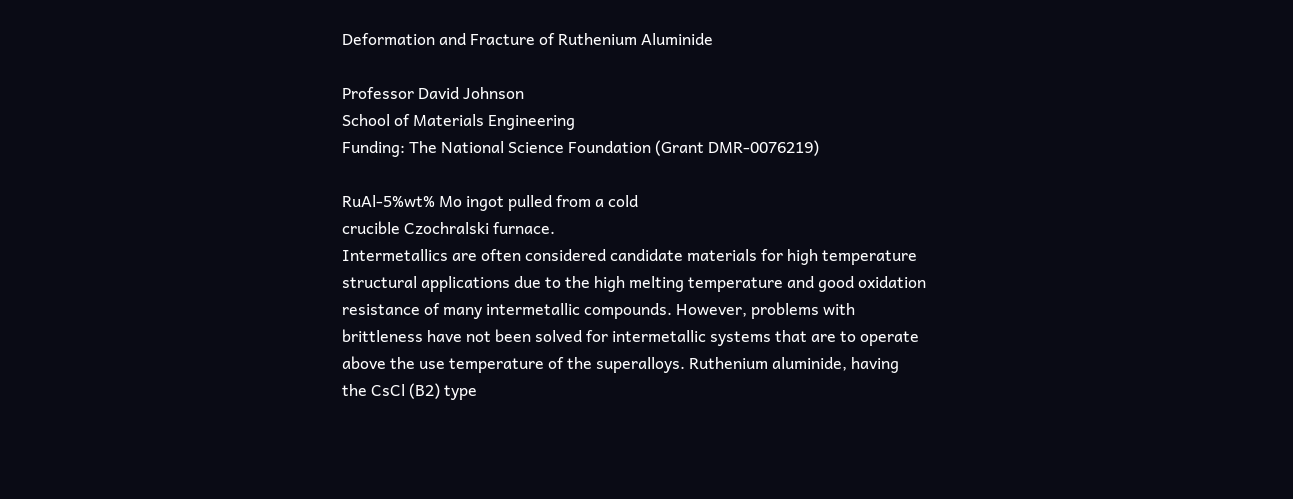Deformation and Fracture of Ruthenium Aluminide

Professor David Johnson
School of Materials Engineering
Funding: The National Science Foundation (Grant DMR-0076219)

RuAl-5%wt% Mo ingot pulled from a cold
crucible Czochralski furnace.
Intermetallics are often considered candidate materials for high temperature structural applications due to the high melting temperature and good oxidation resistance of many intermetallic compounds. However, problems with brittleness have not been solved for intermetallic systems that are to operate above the use temperature of the superalloys. Ruthenium aluminide, having the CsCl (B2) type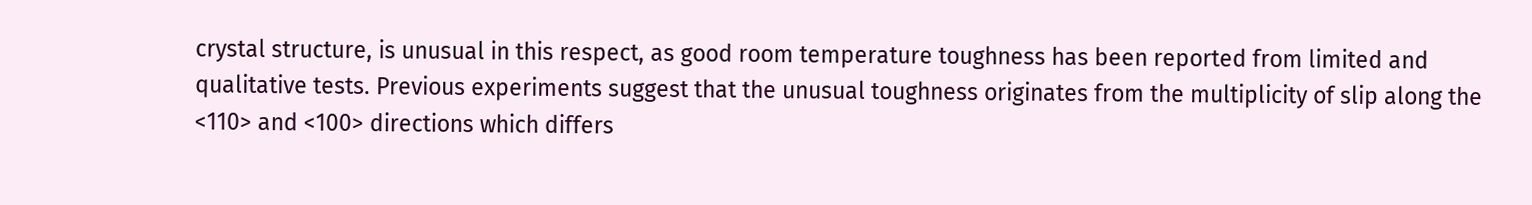crystal structure, is unusual in this respect, as good room temperature toughness has been reported from limited and qualitative tests. Previous experiments suggest that the unusual toughness originates from the multiplicity of slip along the <110> and <100> directions which differs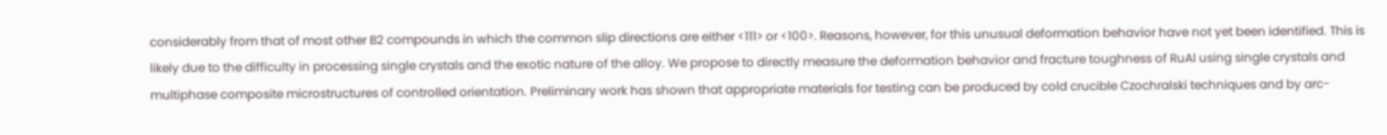considerably from that of most other B2 compounds in which the common slip directions are either <111> or <100>. Reasons, however, for this unusual deformation behavior have not yet been identified. This is likely due to the difficulty in processing single crystals and the exotic nature of the alloy. We propose to directly measure the deformation behavior and fracture toughness of RuAl using single crystals and multiphase composite microstructures of controlled orientation. Preliminary work has shown that appropriate materials for testing can be produced by cold crucible Czochralski techniques and by arc-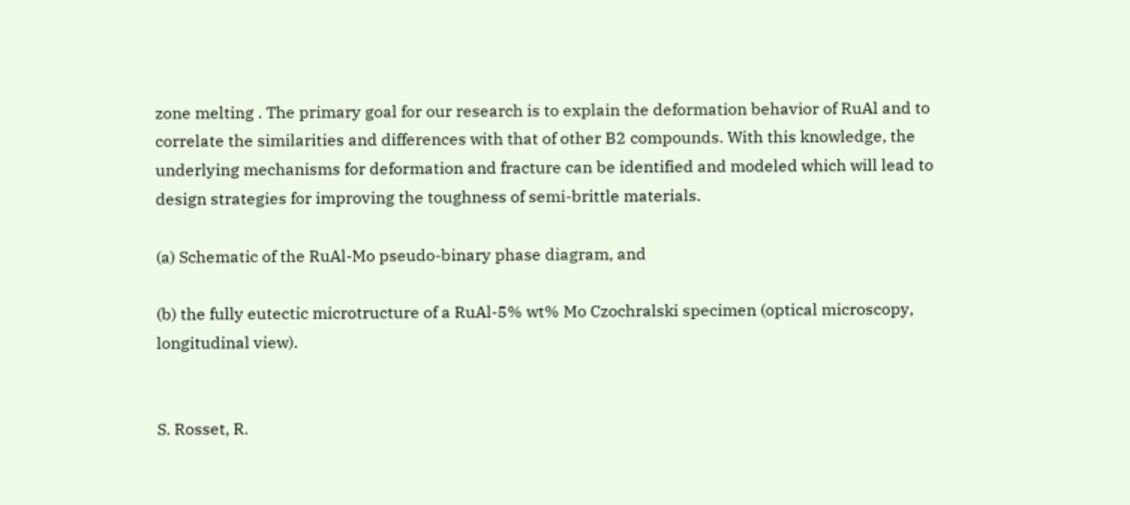zone melting . The primary goal for our research is to explain the deformation behavior of RuAl and to correlate the similarities and differences with that of other B2 compounds. With this knowledge, the underlying mechanisms for deformation and fracture can be identified and modeled which will lead to design strategies for improving the toughness of semi-brittle materials.

(a) Schematic of the RuAl-Mo pseudo-binary phase diagram, and

(b) the fully eutectic microtructure of a RuAl-5% wt% Mo Czochralski specimen (optical microscopy, longitudinal view).


S. Rosset, R.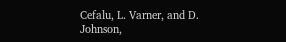Cefalu, L. Varner, and D. Johnson,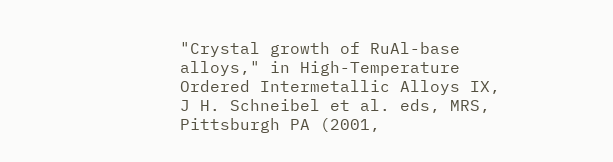"Crystal growth of RuAl-base alloys," in High-Temperature Ordered Intermetallic Alloys IX, J H. Schneibel et al. eds, MRS, Pittsburgh PA (2001,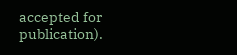accepted for publication).